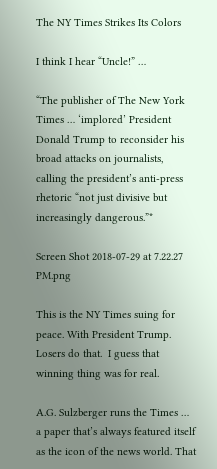The NY Times Strikes Its Colors

I think I hear “Uncle!” …

“The publisher of The New York Times … ‘implored’ President Donald Trump to reconsider his broad attacks on journalists, calling the president’s anti-press rhetoric “not just divisive but increasingly dangerous.”*

Screen Shot 2018-07-29 at 7.22.27 PM.png

This is the NY Times suing for peace. With President Trump. Losers do that.  I guess that winning thing was for real.

A.G. Sulzberger runs the Times … a paper that’s always featured itself as the icon of the news world. That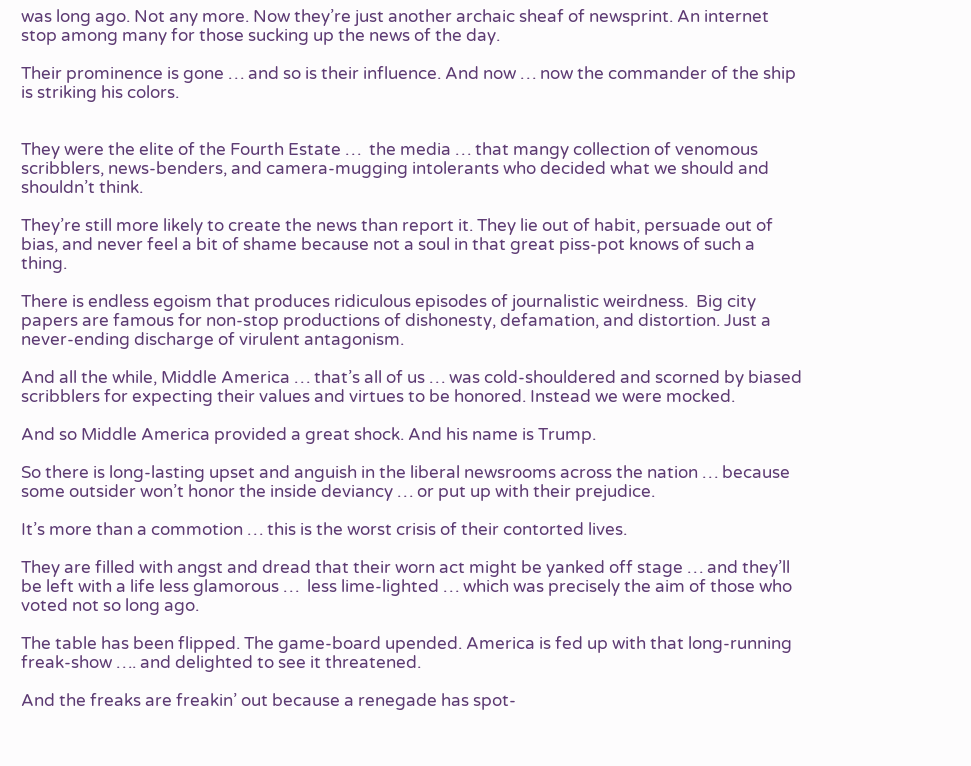was long ago. Not any more. Now they’re just another archaic sheaf of newsprint. An internet stop among many for those sucking up the news of the day.

Their prominence is gone … and so is their influence. And now … now the commander of the ship is striking his colors.


They were the elite of the Fourth Estate …  the media … that mangy collection of venomous scribblers, news-benders, and camera-mugging intolerants who decided what we should and shouldn’t think.

They’re still more likely to create the news than report it. They lie out of habit, persuade out of bias, and never feel a bit of shame because not a soul in that great piss-pot knows of such a thing.

There is endless egoism that produces ridiculous episodes of journalistic weirdness.  Big city papers are famous for non-stop productions of dishonesty, defamation, and distortion. Just a never-ending discharge of virulent antagonism.

And all the while, Middle America … that’s all of us … was cold-shouldered and scorned by biased scribblers for expecting their values and virtues to be honored. Instead we were mocked.

And so Middle America provided a great shock. And his name is Trump.

So there is long-lasting upset and anguish in the liberal newsrooms across the nation … because some outsider won’t honor the inside deviancy … or put up with their prejudice.

It’s more than a commotion … this is the worst crisis of their contorted lives.

They are filled with angst and dread that their worn act might be yanked off stage … and they’ll be left with a life less glamorous …  less lime-lighted … which was precisely the aim of those who voted not so long ago.

The table has been flipped. The game-board upended. America is fed up with that long-running freak-show …. and delighted to see it threatened.

And the freaks are freakin’ out because a renegade has spot-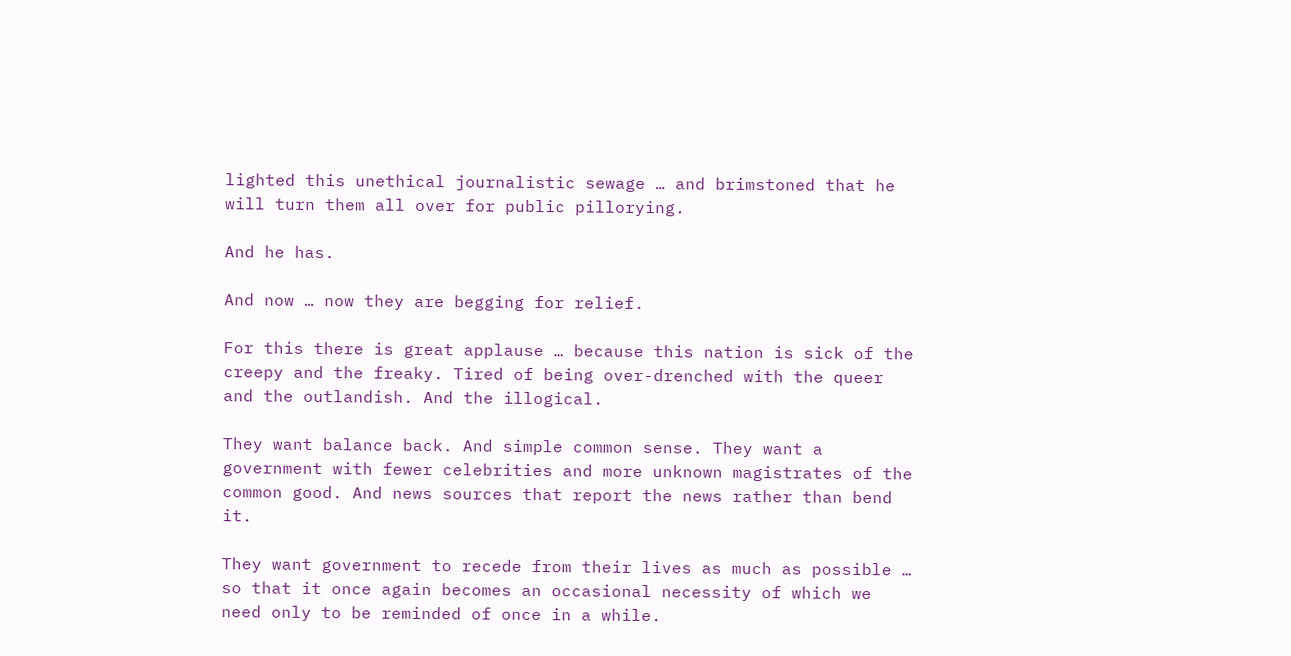lighted this unethical journalistic sewage … and brimstoned that he will turn them all over for public pillorying.

And he has.

And now … now they are begging for relief.

For this there is great applause … because this nation is sick of the creepy and the freaky. Tired of being over-drenched with the queer and the outlandish. And the illogical.

They want balance back. And simple common sense. They want a government with fewer celebrities and more unknown magistrates of the common good. And news sources that report the news rather than bend it.

They want government to recede from their lives as much as possible … so that it once again becomes an occasional necessity of which we need only to be reminded of once in a while.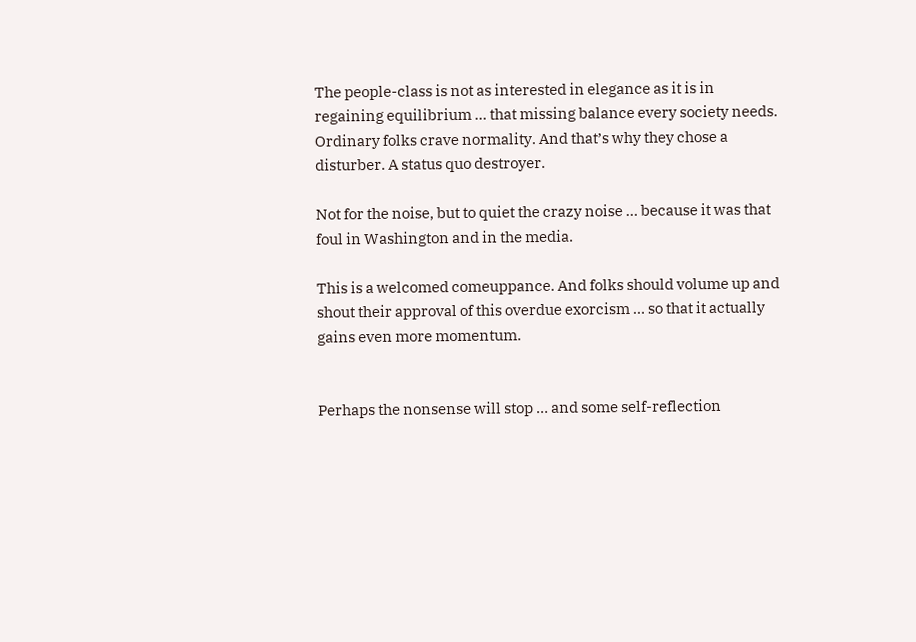The people-class is not as interested in elegance as it is in regaining equilibrium … that missing balance every society needs. Ordinary folks crave normality. And that’s why they chose a disturber. A status quo destroyer.

Not for the noise, but to quiet the crazy noise … because it was that foul in Washington and in the media.

This is a welcomed comeuppance. And folks should volume up and shout their approval of this overdue exorcism … so that it actually gains even more momentum.


Perhaps the nonsense will stop … and some self-reflection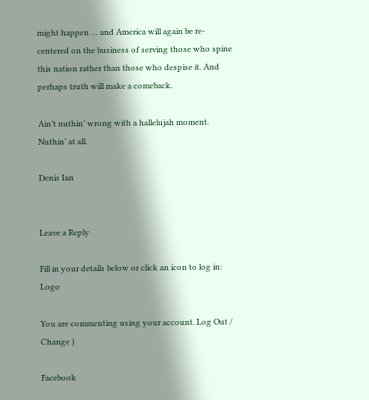might happen … and America will again be re-centered on the business of serving those who spine this nation rather than those who despise it. And perhaps truth will make a comeback.

Ain’t nuthin’ wrong with a hallelujah moment. Nuthin’ at all.

Denis Ian


Leave a Reply

Fill in your details below or click an icon to log in: Logo

You are commenting using your account. Log Out /  Change )

Facebook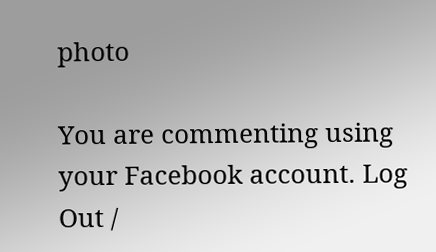photo

You are commenting using your Facebook account. Log Out /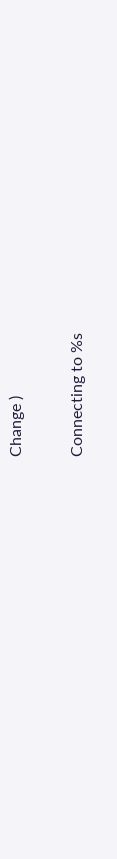Change )

Connecting to %s